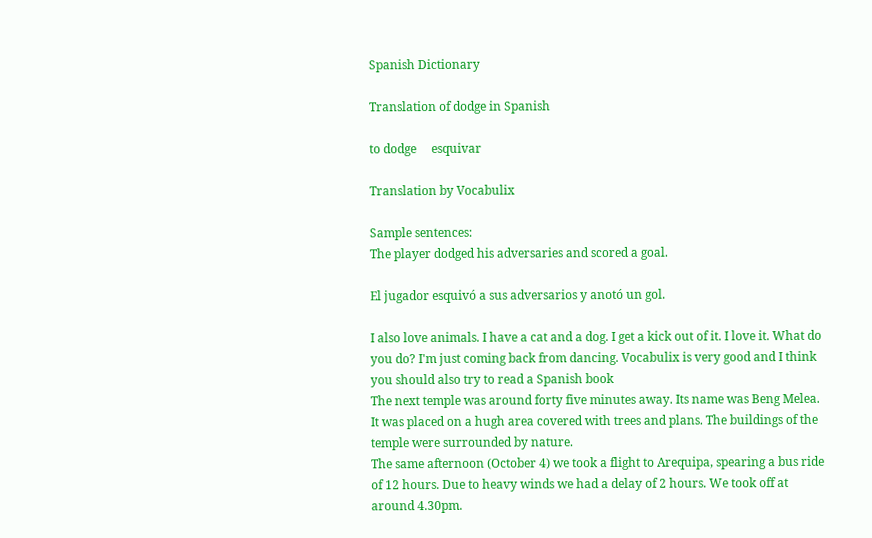Spanish Dictionary

Translation of dodge in Spanish

to dodge     esquivar

Translation by Vocabulix

Sample sentences:
The player dodged his adversaries and scored a goal.

El jugador esquivó a sus adversarios y anotó un gol.

I also love animals. I have a cat and a dog. I get a kick out of it. I love it. What do you do? I'm just coming back from dancing. Vocabulix is very good and I think you should also try to read a Spanish book
The next temple was around forty five minutes away. Its name was Beng Melea. It was placed on a hugh area covered with trees and plans. The buildings of the temple were surrounded by nature.
The same afternoon (October 4) we took a flight to Arequipa, spearing a bus ride of 12 hours. Due to heavy winds we had a delay of 2 hours. We took off at around 4.30pm.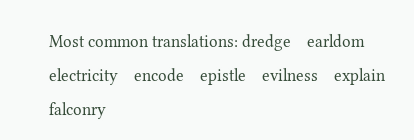Most common translations: dredge    earldom    electricity    encode    epistle    evilness    explain    falconry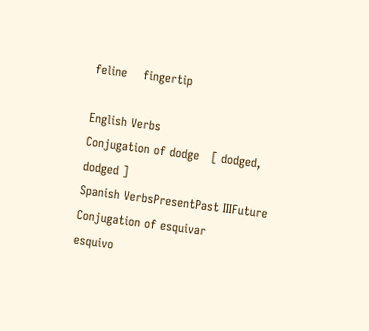feline    fingertip

English Verbs
Conjugation of dodge   [ dodged, dodged ]
Spanish VerbsPresentPast IIIFuture
Conjugation of esquivar
esquivo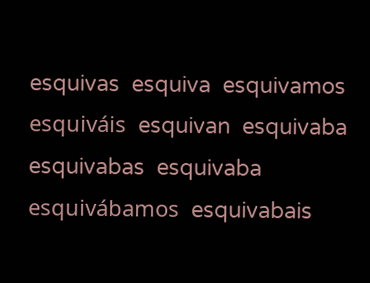esquivas  esquiva  esquivamos  esquiváis  esquivan  esquivaba  esquivabas  esquivaba  esquivábamos  esquivabais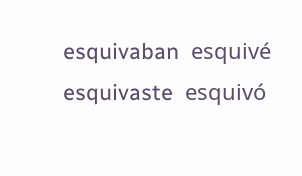esquivaban  esquivé  esquivaste  esquivó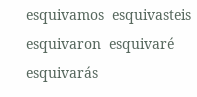esquivamos  esquivasteis  esquivaron  esquivaré  esquivarás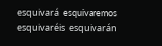esquivará  esquivaremos  esquivaréis  esquivarán